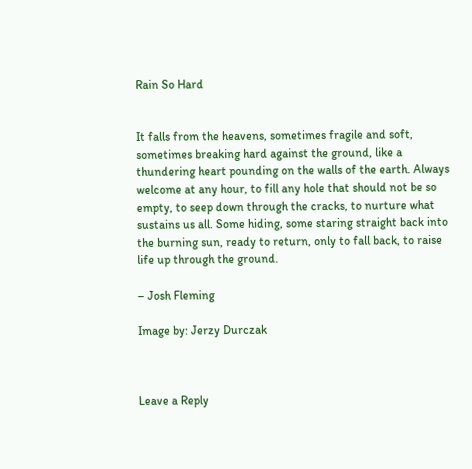Rain So Hard


It falls from the heavens, sometimes fragile and soft, sometimes breaking hard against the ground, like a thundering heart pounding on the walls of the earth. Always welcome at any hour, to fill any hole that should not be so empty, to seep down through the cracks, to nurture what sustains us all. Some hiding, some staring straight back into the burning sun, ready to return, only to fall back, to raise life up through the ground.

– Josh Fleming

Image by: Jerzy Durczak



Leave a Reply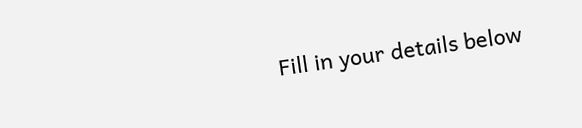Fill in your details below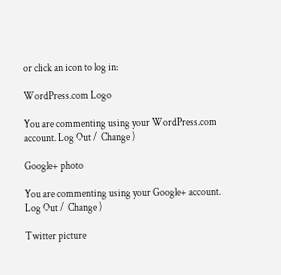or click an icon to log in:

WordPress.com Logo

You are commenting using your WordPress.com account. Log Out /  Change )

Google+ photo

You are commenting using your Google+ account. Log Out /  Change )

Twitter picture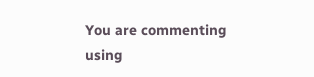You are commenting using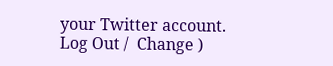your Twitter account. Log Out /  Change )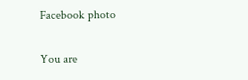Facebook photo

You are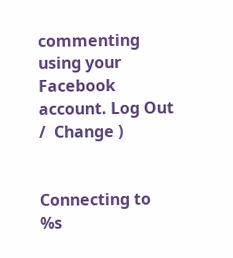commenting using your Facebook account. Log Out /  Change )


Connecting to %s